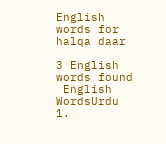English words for halqa daar

3 English words found
 English WordsUrdu
1.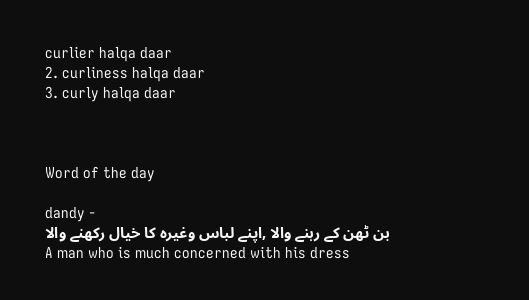curlier halqa daar
2. curliness halqa daar
3. curly halqa daar



Word of the day

dandy -
بن ٹھن کے رہنے والا ,اپنے لباس وغیرہ کا خیال رکھنے والا
A man who is much concerned with his dress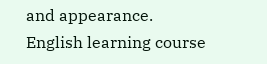and appearance.
English learning course